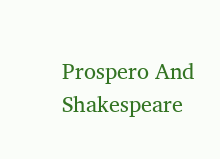Prospero And Shakespeare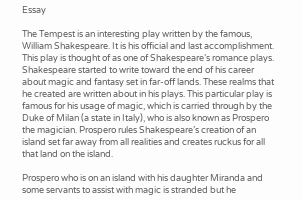Essay

The Tempest is an interesting play written by the famous, William Shakespeare. It is his official and last accomplishment. This play is thought of as one of Shakespeare’s romance plays. Shakespeare started to write toward the end of his career about magic and fantasy set in far-off lands. These realms that he created are written about in his plays. This particular play is famous for his usage of magic, which is carried through by the Duke of Milan (a state in Italy), who is also known as Prospero the magician. Prospero rules Shakespeare’s creation of an island set far away from all realities and creates ruckus for all that land on the island.

Prospero who is on an island with his daughter Miranda and some servants to assist with magic is stranded but he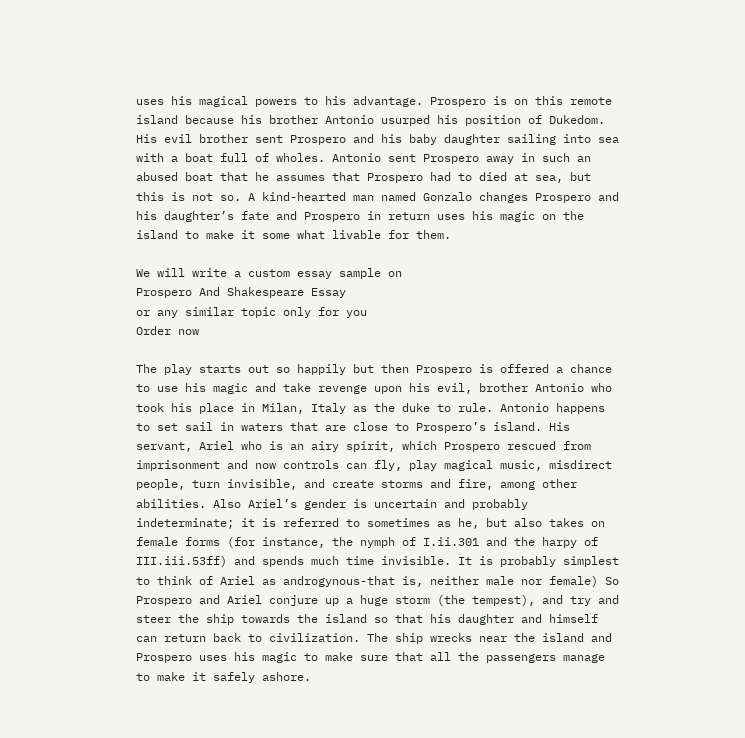uses his magical powers to his advantage. Prospero is on this remote island because his brother Antonio usurped his position of Dukedom. His evil brother sent Prospero and his baby daughter sailing into sea with a boat full of wholes. Antonio sent Prospero away in such an abused boat that he assumes that Prospero had to died at sea, but this is not so. A kind-hearted man named Gonzalo changes Prospero and his daughter’s fate and Prospero in return uses his magic on the island to make it some what livable for them.

We will write a custom essay sample on
Prospero And Shakespeare Essay
or any similar topic only for you
Order now

The play starts out so happily but then Prospero is offered a chance to use his magic and take revenge upon his evil, brother Antonio who took his place in Milan, Italy as the duke to rule. Antonio happens to set sail in waters that are close to Prospero’s island. His servant, Ariel who is an airy spirit, which Prospero rescued from imprisonment and now controls can fly, play magical music, misdirect people, turn invisible, and create storms and fire, among other abilities. Also Ariel’s gender is uncertain and probably indeterminate; it is referred to sometimes as he, but also takes on female forms (for instance, the nymph of I.ii.301 and the harpy of III.iii.53ff) and spends much time invisible. It is probably simplest to think of Ariel as androgynous-that is, neither male nor female) So Prospero and Ariel conjure up a huge storm (the tempest), and try and steer the ship towards the island so that his daughter and himself can return back to civilization. The ship wrecks near the island and Prospero uses his magic to make sure that all the passengers manage to make it safely ashore.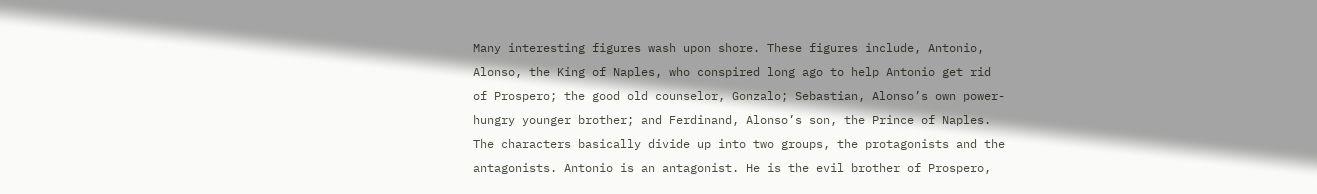Many interesting figures wash upon shore. These figures include, Antonio, Alonso, the King of Naples, who conspired long ago to help Antonio get rid of Prospero; the good old counselor, Gonzalo; Sebastian, Alonso’s own power-hungry younger brother; and Ferdinand, Alonso’s son, the Prince of Naples. The characters basically divide up into two groups, the protagonists and the antagonists. Antonio is an antagonist. He is the evil brother of Prospero,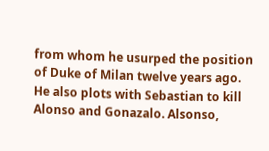from whom he usurped the position of Duke of Milan twelve years ago. He also plots with Sebastian to kill Alonso and Gonazalo. Alsonso,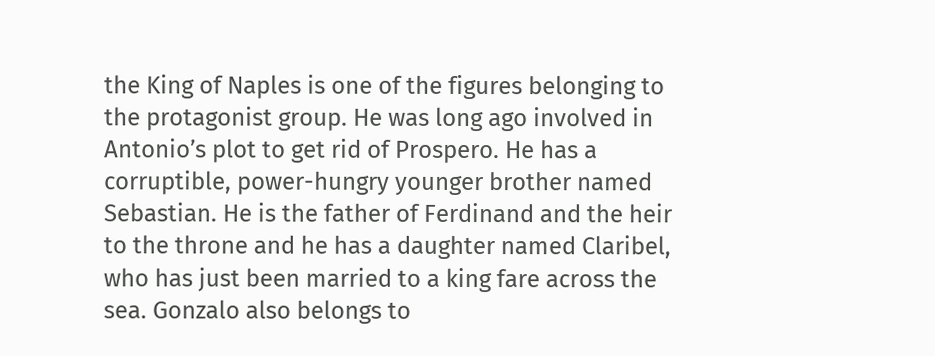the King of Naples is one of the figures belonging to the protagonist group. He was long ago involved in Antonio’s plot to get rid of Prospero. He has a corruptible, power-hungry younger brother named Sebastian. He is the father of Ferdinand and the heir to the throne and he has a daughter named Claribel, who has just been married to a king fare across the sea. Gonzalo also belongs to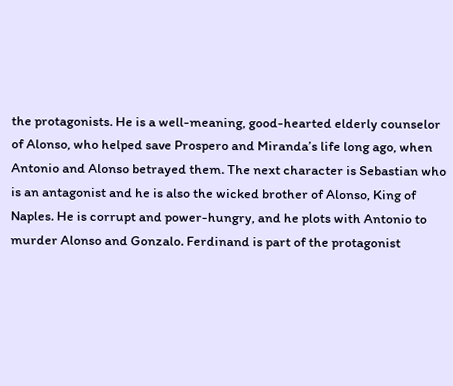the protagonists. He is a well-meaning, good-hearted elderly counselor of Alonso, who helped save Prospero and Miranda’s life long ago, when Antonio and Alonso betrayed them. The next character is Sebastian who is an antagonist and he is also the wicked brother of Alonso, King of Naples. He is corrupt and power-hungry, and he plots with Antonio to murder Alonso and Gonzalo. Ferdinand is part of the protagonist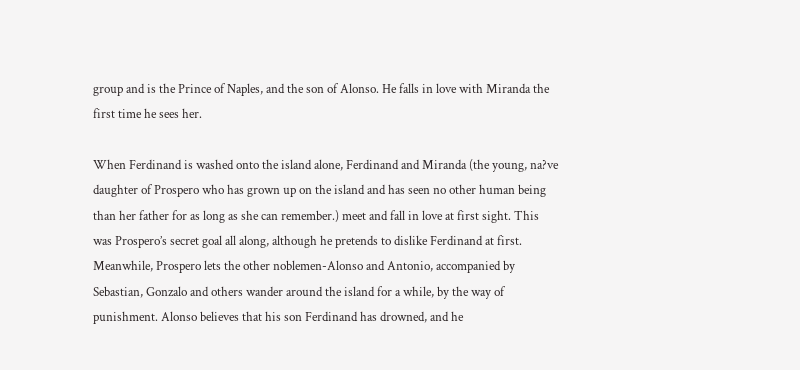group and is the Prince of Naples, and the son of Alonso. He falls in love with Miranda the first time he sees her.

When Ferdinand is washed onto the island alone, Ferdinand and Miranda (the young, na?ve daughter of Prospero who has grown up on the island and has seen no other human being than her father for as long as she can remember.) meet and fall in love at first sight. This was Prospero’s secret goal all along, although he pretends to dislike Ferdinand at first. Meanwhile, Prospero lets the other noblemen-Alonso and Antonio, accompanied by Sebastian, Gonzalo and others wander around the island for a while, by the way of punishment. Alonso believes that his son Ferdinand has drowned, and he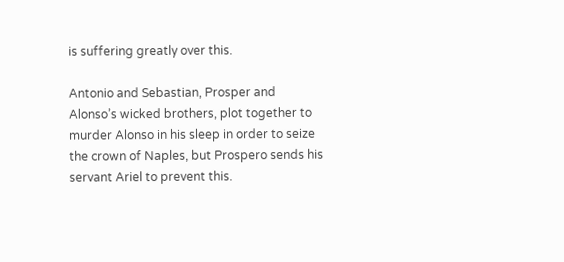is suffering greatly over this.

Antonio and Sebastian, Prosper and Alonso’s wicked brothers, plot together to murder Alonso in his sleep in order to seize the crown of Naples, but Prospero sends his servant Ariel to prevent this.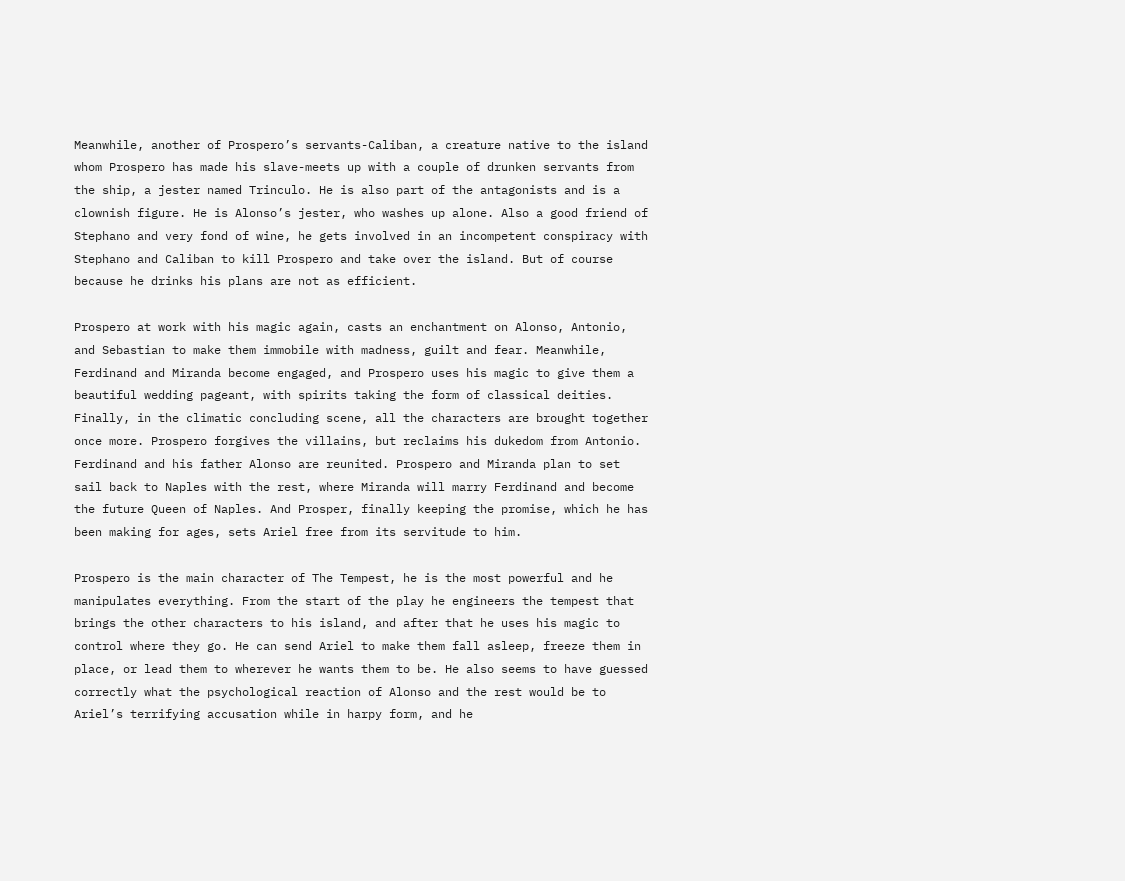Meanwhile, another of Prospero’s servants-Caliban, a creature native to the island whom Prospero has made his slave-meets up with a couple of drunken servants from the ship, a jester named Trinculo. He is also part of the antagonists and is a clownish figure. He is Alonso’s jester, who washes up alone. Also a good friend of Stephano and very fond of wine, he gets involved in an incompetent conspiracy with Stephano and Caliban to kill Prospero and take over the island. But of course because he drinks his plans are not as efficient.

Prospero at work with his magic again, casts an enchantment on Alonso, Antonio, and Sebastian to make them immobile with madness, guilt and fear. Meanwhile, Ferdinand and Miranda become engaged, and Prospero uses his magic to give them a beautiful wedding pageant, with spirits taking the form of classical deities. Finally, in the climatic concluding scene, all the characters are brought together once more. Prospero forgives the villains, but reclaims his dukedom from Antonio. Ferdinand and his father Alonso are reunited. Prospero and Miranda plan to set sail back to Naples with the rest, where Miranda will marry Ferdinand and become the future Queen of Naples. And Prosper, finally keeping the promise, which he has been making for ages, sets Ariel free from its servitude to him.

Prospero is the main character of The Tempest, he is the most powerful and he manipulates everything. From the start of the play he engineers the tempest that brings the other characters to his island, and after that he uses his magic to control where they go. He can send Ariel to make them fall asleep, freeze them in place, or lead them to wherever he wants them to be. He also seems to have guessed correctly what the psychological reaction of Alonso and the rest would be to Ariel’s terrifying accusation while in harpy form, and he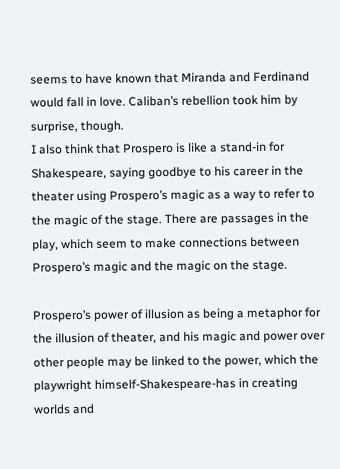seems to have known that Miranda and Ferdinand would fall in love. Caliban’s rebellion took him by surprise, though.
I also think that Prospero is like a stand-in for Shakespeare, saying goodbye to his career in the theater using Prospero’s magic as a way to refer to the magic of the stage. There are passages in the play, which seem to make connections between Prospero’s magic and the magic on the stage.

Prospero’s power of illusion as being a metaphor for the illusion of theater, and his magic and power over other people may be linked to the power, which the playwright himself-Shakespeare-has in creating worlds and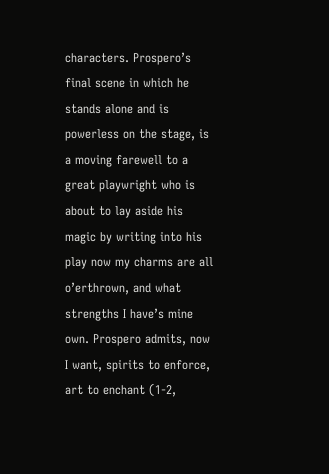characters. Prospero’s final scene in which he stands alone and is powerless on the stage, is a moving farewell to a great playwright who is about to lay aside his magic by writing into his play now my charms are all o’erthrown, and what strengths I have’s mine own. Prospero admits, now I want, spirits to enforce, art to enchant (1-2,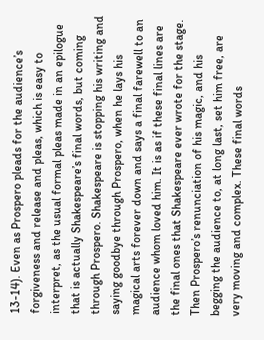13-14). Even as Prospero pleads for the audience’s forgiveness and release and pleas, which is easy to interpret, as the usual formal pleas made in an epilogue that is actually Shakespeare’s final words, but coming through Prospero. Shakespeare is stopping his writing and saying goodbye through Prospero, when he lays his magical arts forever down and says a final farewell to an audience whom loved him. It is as if these final lines are the final ones that Shakespeare ever wrote for the stage. Then Prospero’s renunciation of his magic, and his begging the audience to, at long last, set him free, are very moving and complex. These final words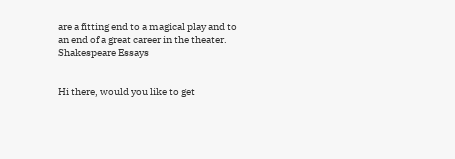are a fitting end to a magical play and to an end of a great career in the theater.
Shakespeare Essays


Hi there, would you like to get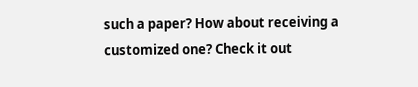such a paper? How about receiving a customized one? Check it out